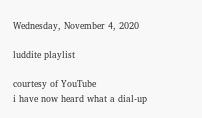Wednesday, November 4, 2020

luddite playlist

courtesy of YouTube
i have now heard what a dial-up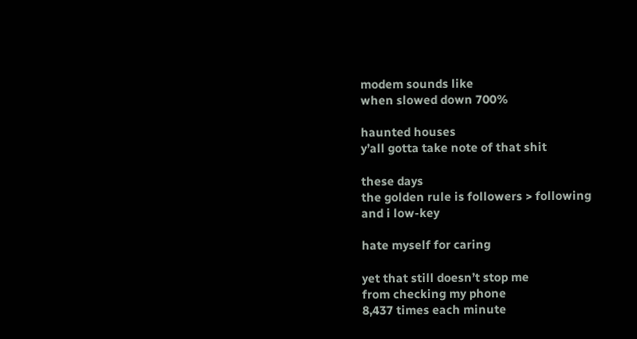modem sounds like
when slowed down 700%

haunted houses
y’all gotta take note of that shit

these days
the golden rule is followers > following
and i low-key

hate myself for caring

yet that still doesn’t stop me
from checking my phone
8,437 times each minute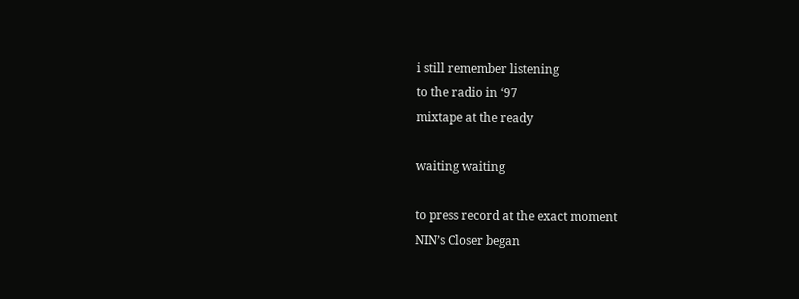i still remember listening
to the radio in ‘97
mixtape at the ready

waiting waiting

to press record at the exact moment
NIN’s Closer began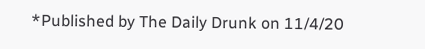*Published by The Daily Drunk on 11/4/20